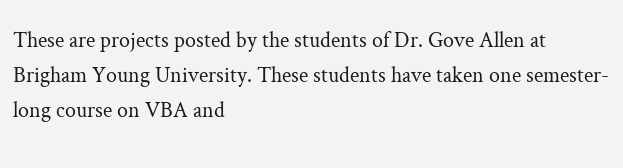These are projects posted by the students of Dr. Gove Allen at Brigham Young University. These students have taken one semester-long course on VBA and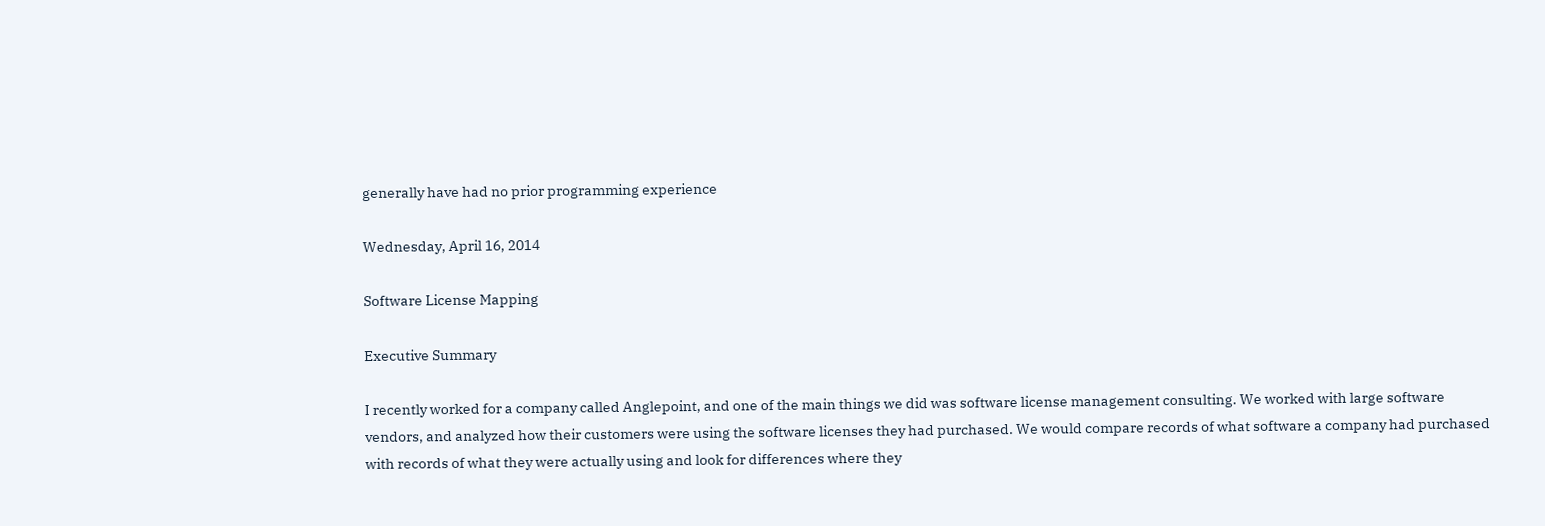generally have had no prior programming experience

Wednesday, April 16, 2014

Software License Mapping

Executive Summary

I recently worked for a company called Anglepoint, and one of the main things we did was software license management consulting. We worked with large software vendors, and analyzed how their customers were using the software licenses they had purchased. We would compare records of what software a company had purchased with records of what they were actually using and look for differences where they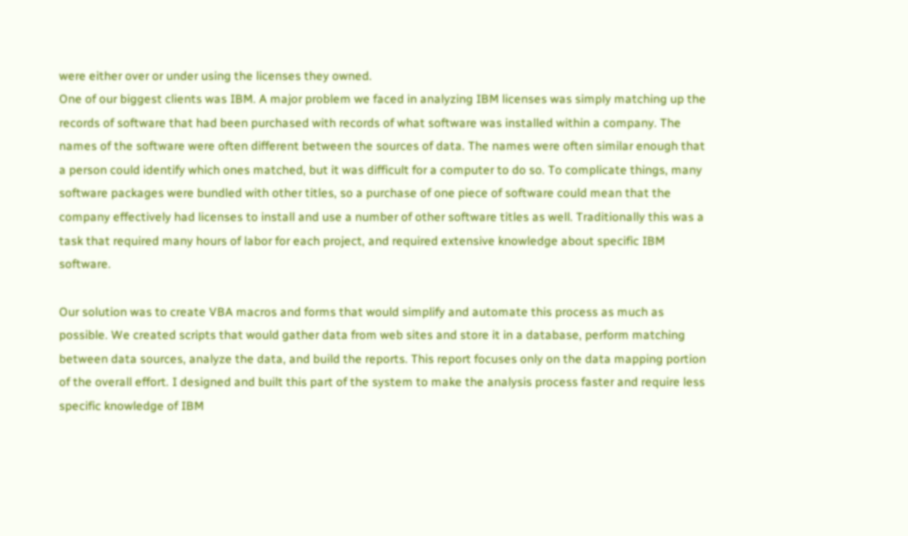were either over or under using the licenses they owned.
One of our biggest clients was IBM. A major problem we faced in analyzing IBM licenses was simply matching up the records of software that had been purchased with records of what software was installed within a company. The names of the software were often different between the sources of data. The names were often similar enough that a person could identify which ones matched, but it was difficult for a computer to do so. To complicate things, many software packages were bundled with other titles, so a purchase of one piece of software could mean that the company effectively had licenses to install and use a number of other software titles as well. Traditionally this was a task that required many hours of labor for each project, and required extensive knowledge about specific IBM software.

Our solution was to create VBA macros and forms that would simplify and automate this process as much as possible. We created scripts that would gather data from web sites and store it in a database, perform matching between data sources, analyze the data, and build the reports. This report focuses only on the data mapping portion of the overall effort. I designed and built this part of the system to make the analysis process faster and require less specific knowledge of IBM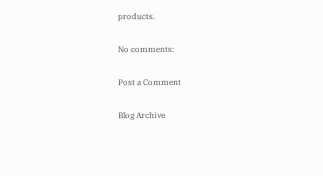products.

No comments:

Post a Comment

Blog Archive